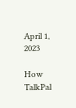April 1, 2023

How TalkPal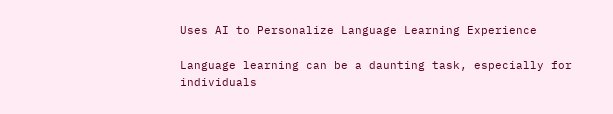Uses AI to Personalize Language Learning Experience

Language learning can be a daunting task, especially for individuals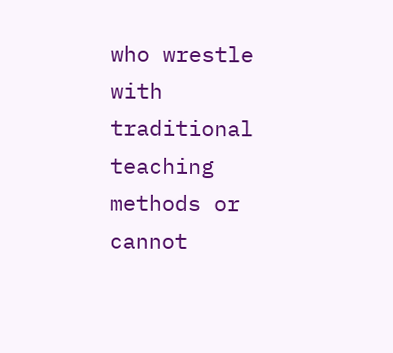who wrestle with traditional teaching methods or cannot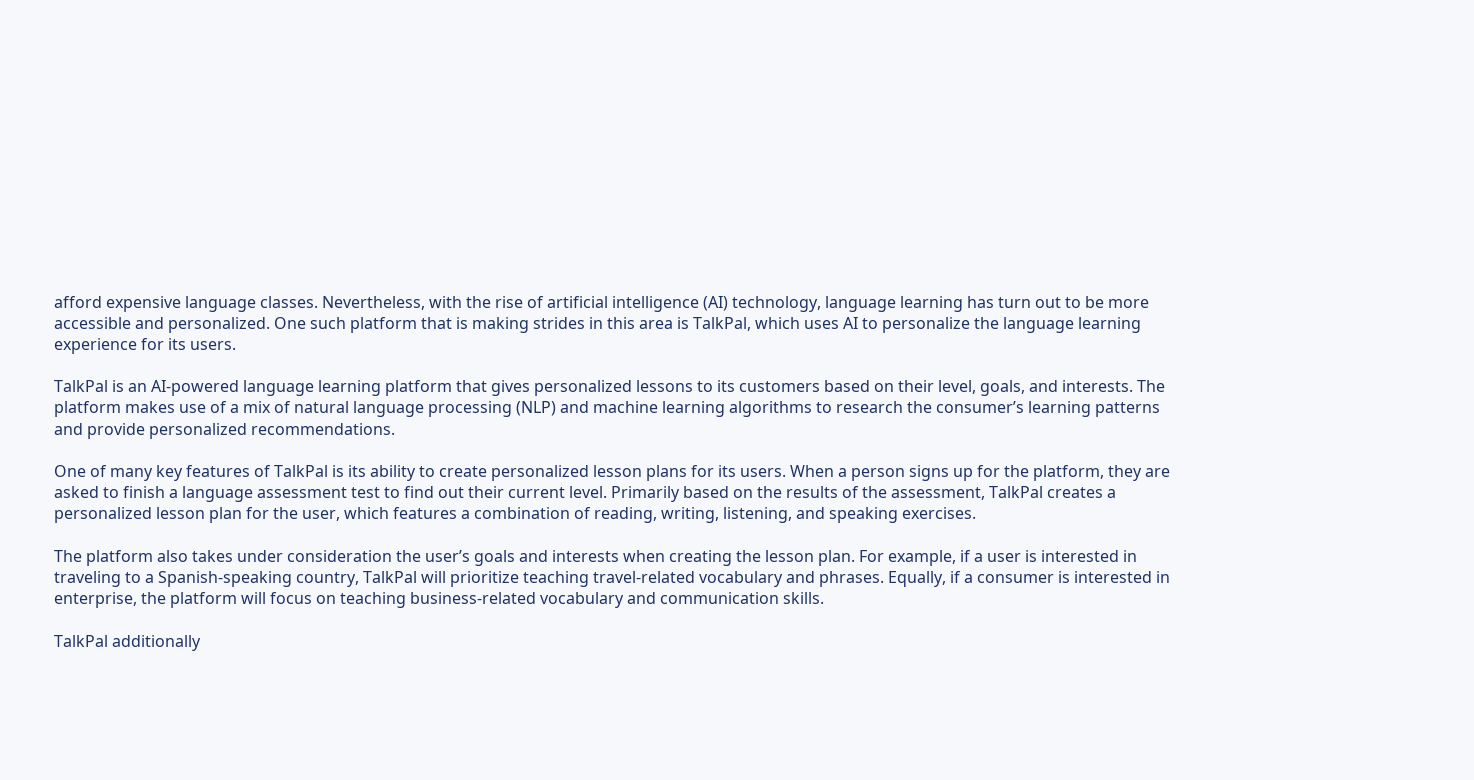afford expensive language classes. Nevertheless, with the rise of artificial intelligence (AI) technology, language learning has turn out to be more accessible and personalized. One such platform that is making strides in this area is TalkPal, which uses AI to personalize the language learning experience for its users.

TalkPal is an AI-powered language learning platform that gives personalized lessons to its customers based on their level, goals, and interests. The platform makes use of a mix of natural language processing (NLP) and machine learning algorithms to research the consumer’s learning patterns and provide personalized recommendations.

One of many key features of TalkPal is its ability to create personalized lesson plans for its users. When a person signs up for the platform, they are asked to finish a language assessment test to find out their current level. Primarily based on the results of the assessment, TalkPal creates a personalized lesson plan for the user, which features a combination of reading, writing, listening, and speaking exercises.

The platform also takes under consideration the user’s goals and interests when creating the lesson plan. For example, if a user is interested in traveling to a Spanish-speaking country, TalkPal will prioritize teaching travel-related vocabulary and phrases. Equally, if a consumer is interested in enterprise, the platform will focus on teaching business-related vocabulary and communication skills.

TalkPal additionally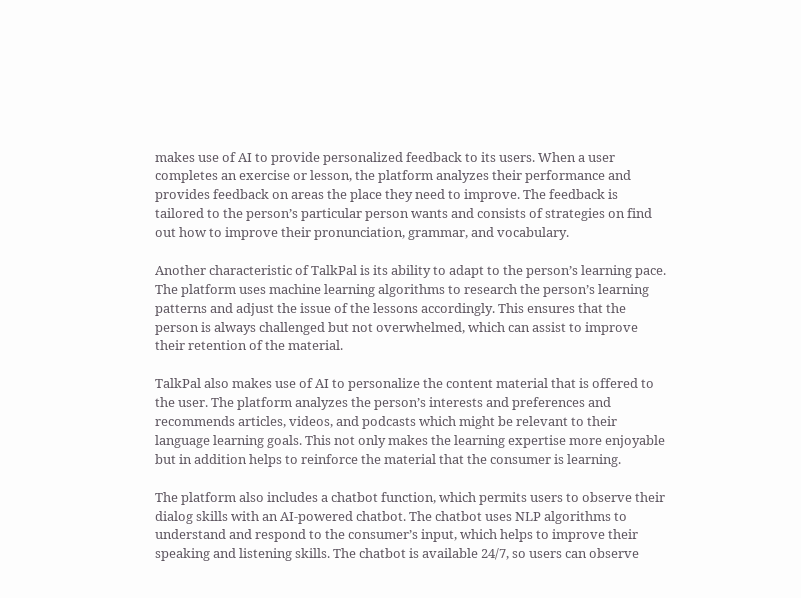makes use of AI to provide personalized feedback to its users. When a user completes an exercise or lesson, the platform analyzes their performance and provides feedback on areas the place they need to improve. The feedback is tailored to the person’s particular person wants and consists of strategies on find out how to improve their pronunciation, grammar, and vocabulary.

Another characteristic of TalkPal is its ability to adapt to the person’s learning pace. The platform uses machine learning algorithms to research the person’s learning patterns and adjust the issue of the lessons accordingly. This ensures that the person is always challenged but not overwhelmed, which can assist to improve their retention of the material.

TalkPal also makes use of AI to personalize the content material that is offered to the user. The platform analyzes the person’s interests and preferences and recommends articles, videos, and podcasts which might be relevant to their language learning goals. This not only makes the learning expertise more enjoyable but in addition helps to reinforce the material that the consumer is learning.

The platform also includes a chatbot function, which permits users to observe their dialog skills with an AI-powered chatbot. The chatbot uses NLP algorithms to understand and respond to the consumer’s input, which helps to improve their speaking and listening skills. The chatbot is available 24/7, so users can observe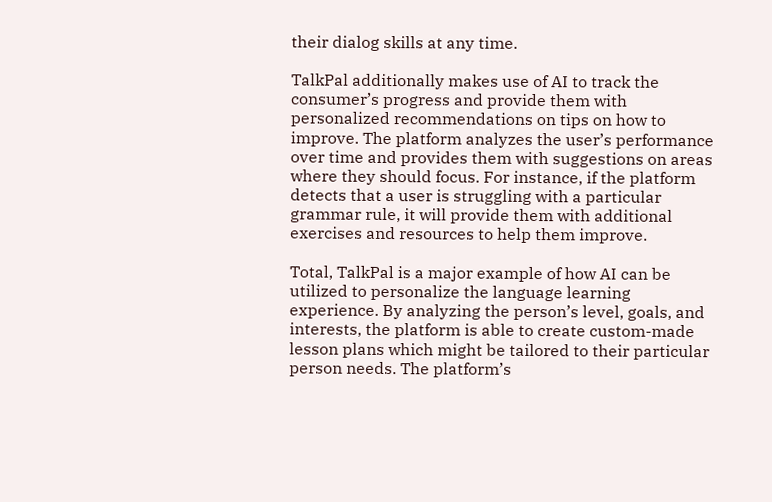their dialog skills at any time.

TalkPal additionally makes use of AI to track the consumer’s progress and provide them with personalized recommendations on tips on how to improve. The platform analyzes the user’s performance over time and provides them with suggestions on areas where they should focus. For instance, if the platform detects that a user is struggling with a particular grammar rule, it will provide them with additional exercises and resources to help them improve.

Total, TalkPal is a major example of how AI can be utilized to personalize the language learning experience. By analyzing the person’s level, goals, and interests, the platform is able to create custom-made lesson plans which might be tailored to their particular person needs. The platform’s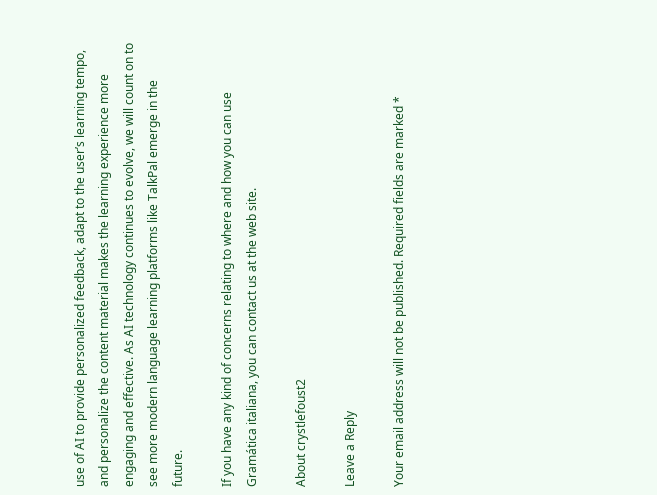use of AI to provide personalized feedback, adapt to the user’s learning tempo, and personalize the content material makes the learning experience more engaging and effective. As AI technology continues to evolve, we will count on to see more modern language learning platforms like TalkPal emerge in the future.

If you have any kind of concerns relating to where and how you can use Gramática italiana, you can contact us at the web site.

About crystlefoust2

Leave a Reply

Your email address will not be published. Required fields are marked *